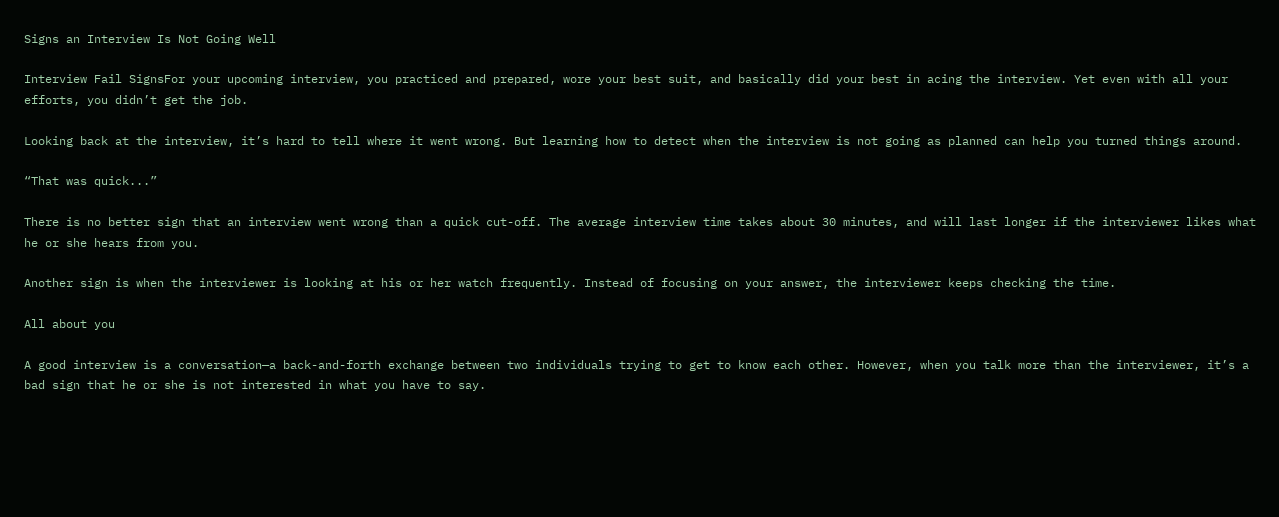Signs an Interview Is Not Going Well

Interview Fail SignsFor your upcoming interview, you practiced and prepared, wore your best suit, and basically did your best in acing the interview. Yet even with all your efforts, you didn’t get the job.

Looking back at the interview, it’s hard to tell where it went wrong. But learning how to detect when the interview is not going as planned can help you turned things around.

“That was quick...”

There is no better sign that an interview went wrong than a quick cut-off. The average interview time takes about 30 minutes, and will last longer if the interviewer likes what he or she hears from you.

Another sign is when the interviewer is looking at his or her watch frequently. Instead of focusing on your answer, the interviewer keeps checking the time.

All about you

A good interview is a conversation—a back-and-forth exchange between two individuals trying to get to know each other. However, when you talk more than the interviewer, it’s a bad sign that he or she is not interested in what you have to say.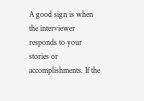A good sign is when the interviewer responds to your stories or accomplishments. If the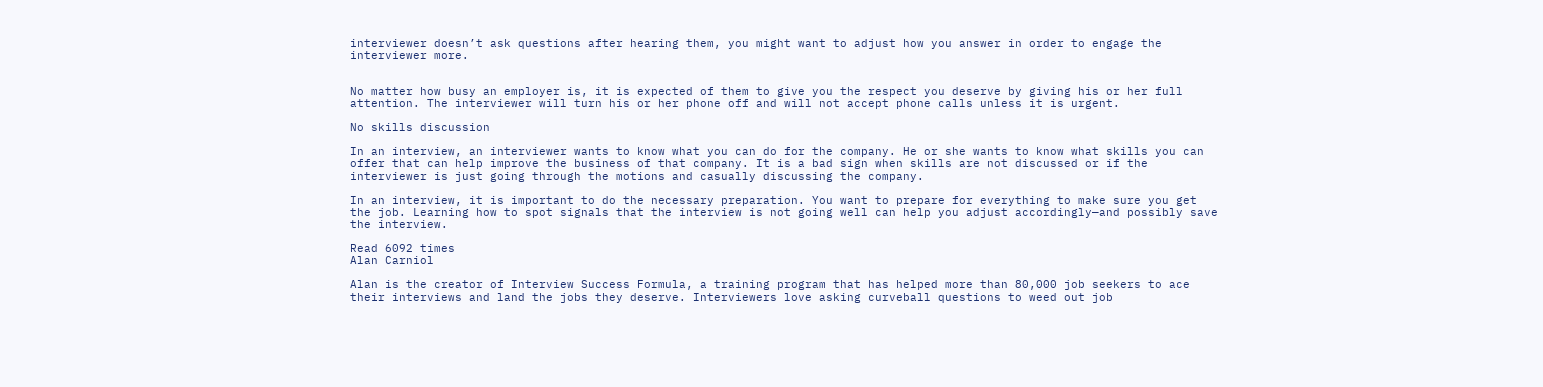interviewer doesn’t ask questions after hearing them, you might want to adjust how you answer in order to engage the interviewer more.


No matter how busy an employer is, it is expected of them to give you the respect you deserve by giving his or her full attention. The interviewer will turn his or her phone off and will not accept phone calls unless it is urgent.

No skills discussion

In an interview, an interviewer wants to know what you can do for the company. He or she wants to know what skills you can offer that can help improve the business of that company. It is a bad sign when skills are not discussed or if the interviewer is just going through the motions and casually discussing the company.

In an interview, it is important to do the necessary preparation. You want to prepare for everything to make sure you get the job. Learning how to spot signals that the interview is not going well can help you adjust accordingly—and possibly save the interview.

Read 6092 times
Alan Carniol

Alan is the creator of Interview Success Formula, a training program that has helped more than 80,000 job seekers to ace their interviews and land the jobs they deserve. Interviewers love asking curveball questions to weed out job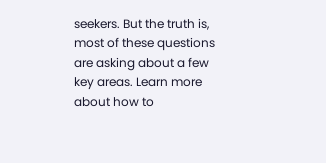seekers. But the truth is, most of these questions are asking about a few key areas. Learn more about how to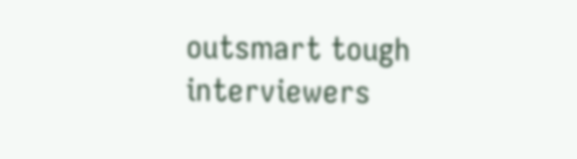outsmart tough interviewers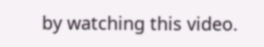by watching this video.